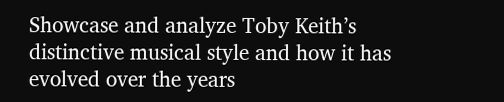Showcase and analyze Toby Keith’s distinctive musical style and how it has evolved over the years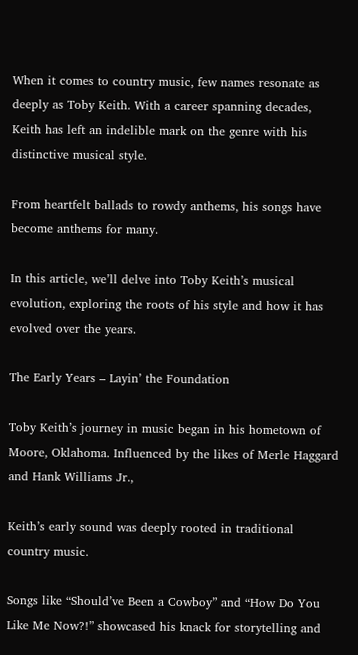When it comes to country music, few names resonate as deeply as Toby Keith. With a career spanning decades, Keith has left an indelible mark on the genre with his distinctive musical style.

From heartfelt ballads to rowdy anthems, his songs have become anthems for many.

In this article, we’ll delve into Toby Keith’s musical evolution, exploring the roots of his style and how it has evolved over the years.

The Early Years – Layin’ the Foundation

Toby Keith’s journey in music began in his hometown of Moore, Oklahoma. Influenced by the likes of Merle Haggard and Hank Williams Jr.,

Keith’s early sound was deeply rooted in traditional country music.

Songs like “Should’ve Been a Cowboy” and “How Do You Like Me Now?!” showcased his knack for storytelling and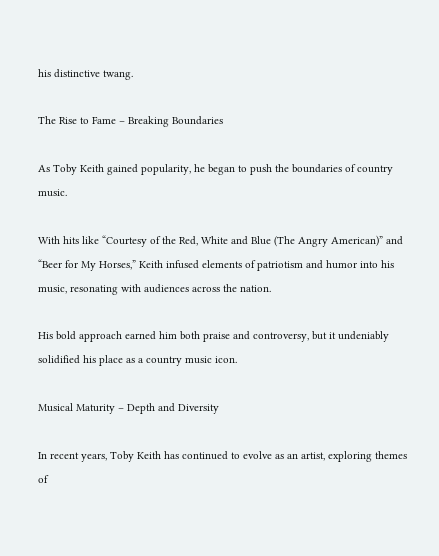his distinctive twang.

The Rise to Fame – Breaking Boundaries

As Toby Keith gained popularity, he began to push the boundaries of country music.

With hits like “Courtesy of the Red, White and Blue (The Angry American)” and “Beer for My Horses,” Keith infused elements of patriotism and humor into his music, resonating with audiences across the nation.

His bold approach earned him both praise and controversy, but it undeniably solidified his place as a country music icon.

Musical Maturity – Depth and Diversity

In recent years, Toby Keith has continued to evolve as an artist, exploring themes of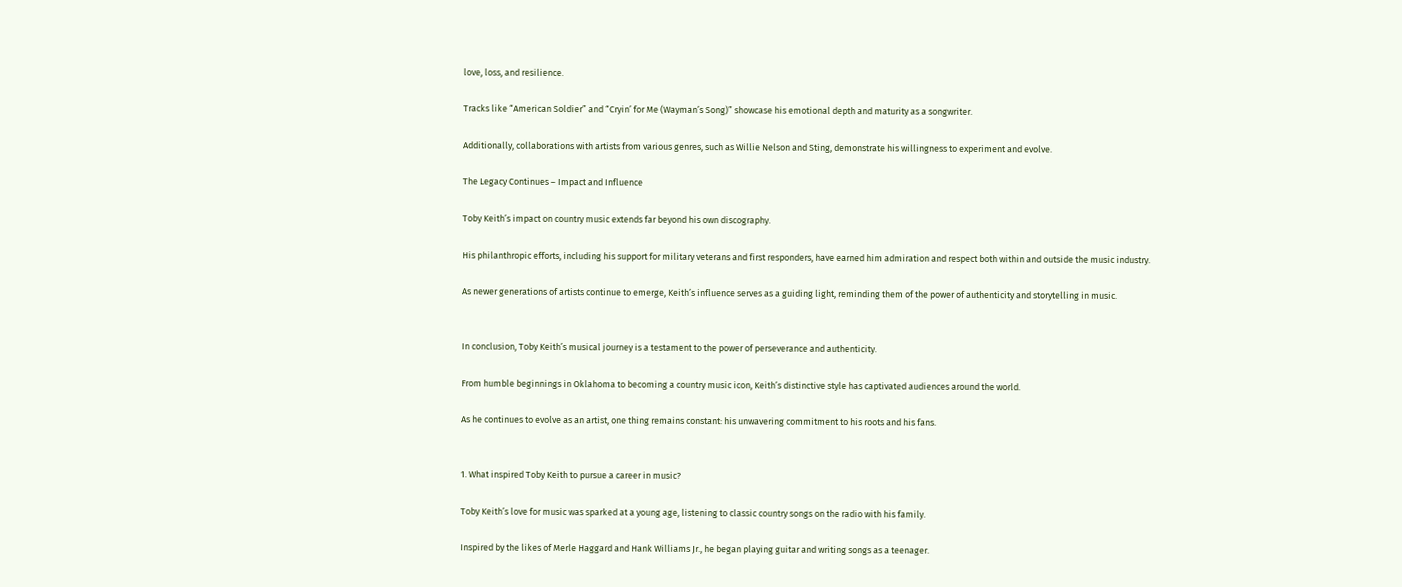love, loss, and resilience.

Tracks like “American Soldier” and “Cryin’ for Me (Wayman’s Song)” showcase his emotional depth and maturity as a songwriter.

Additionally, collaborations with artists from various genres, such as Willie Nelson and Sting, demonstrate his willingness to experiment and evolve.

The Legacy Continues – Impact and Influence

Toby Keith’s impact on country music extends far beyond his own discography.

His philanthropic efforts, including his support for military veterans and first responders, have earned him admiration and respect both within and outside the music industry.

As newer generations of artists continue to emerge, Keith’s influence serves as a guiding light, reminding them of the power of authenticity and storytelling in music.


In conclusion, Toby Keith’s musical journey is a testament to the power of perseverance and authenticity.

From humble beginnings in Oklahoma to becoming a country music icon, Keith’s distinctive style has captivated audiences around the world.

As he continues to evolve as an artist, one thing remains constant: his unwavering commitment to his roots and his fans.


1. What inspired Toby Keith to pursue a career in music?

Toby Keith’s love for music was sparked at a young age, listening to classic country songs on the radio with his family.

Inspired by the likes of Merle Haggard and Hank Williams Jr., he began playing guitar and writing songs as a teenager.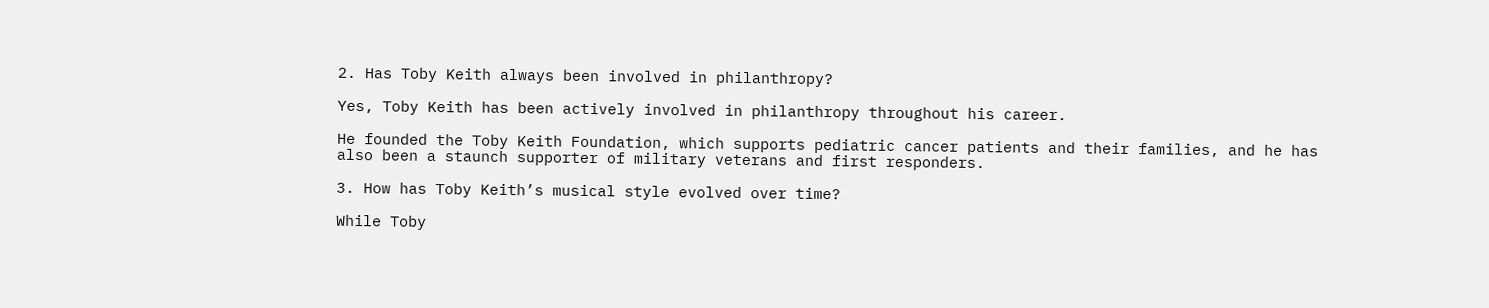2. Has Toby Keith always been involved in philanthropy?

Yes, Toby Keith has been actively involved in philanthropy throughout his career.

He founded the Toby Keith Foundation, which supports pediatric cancer patients and their families, and he has also been a staunch supporter of military veterans and first responders.

3. How has Toby Keith’s musical style evolved over time?

While Toby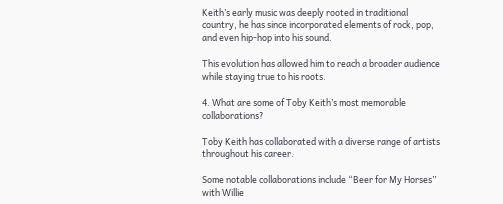Keith’s early music was deeply rooted in traditional country, he has since incorporated elements of rock, pop, and even hip-hop into his sound.

This evolution has allowed him to reach a broader audience while staying true to his roots.

4. What are some of Toby Keith’s most memorable collaborations?

Toby Keith has collaborated with a diverse range of artists throughout his career.

Some notable collaborations include “Beer for My Horses” with Willie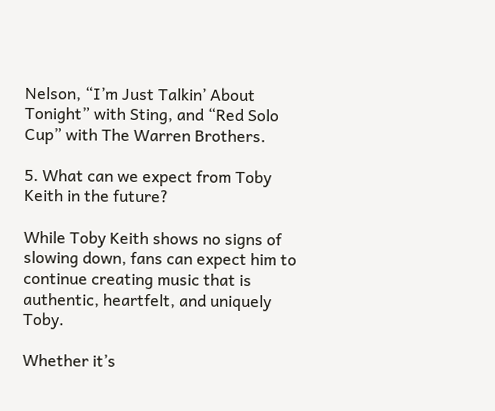Nelson, “I’m Just Talkin’ About Tonight” with Sting, and “Red Solo Cup” with The Warren Brothers.

5. What can we expect from Toby Keith in the future?

While Toby Keith shows no signs of slowing down, fans can expect him to continue creating music that is authentic, heartfelt, and uniquely Toby.

Whether it’s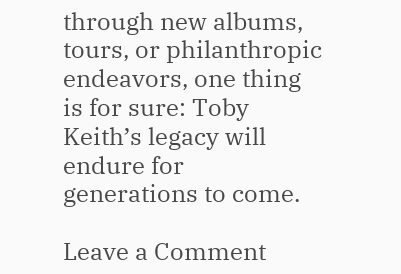through new albums, tours, or philanthropic endeavors, one thing is for sure: Toby Keith’s legacy will endure for generations to come.

Leave a Comment